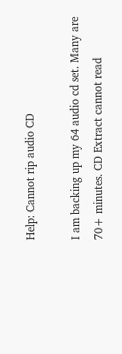Help: Cannot rip audio CD

I am backing up my 64 audio cd set. Many are 70+ minutes. CD Extract cannot read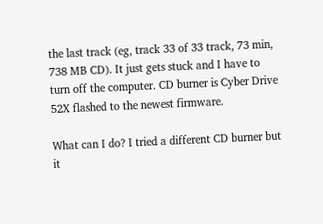the last track (eg, track 33 of 33 track, 73 min, 738 MB CD). It just gets stuck and I have to turn off the computer. CD burner is Cyber Drive 52X flashed to the newest firmware.

What can I do? I tried a different CD burner but it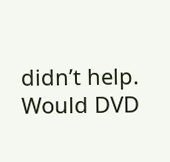didn’t help. Would DVD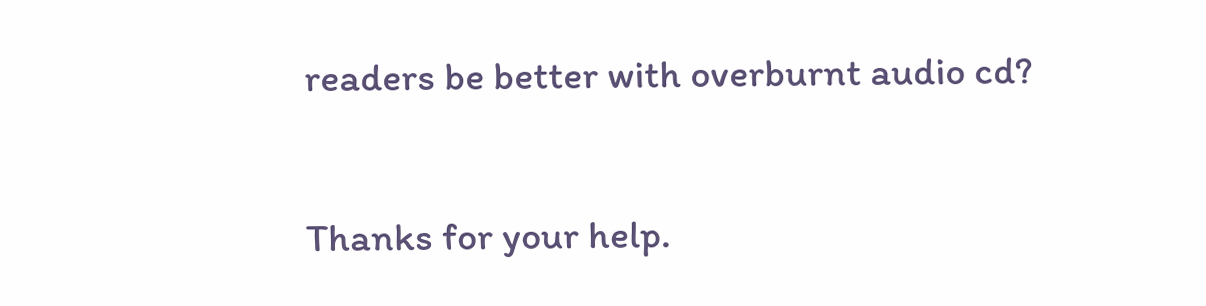readers be better with overburnt audio cd?

Thanks for your help.